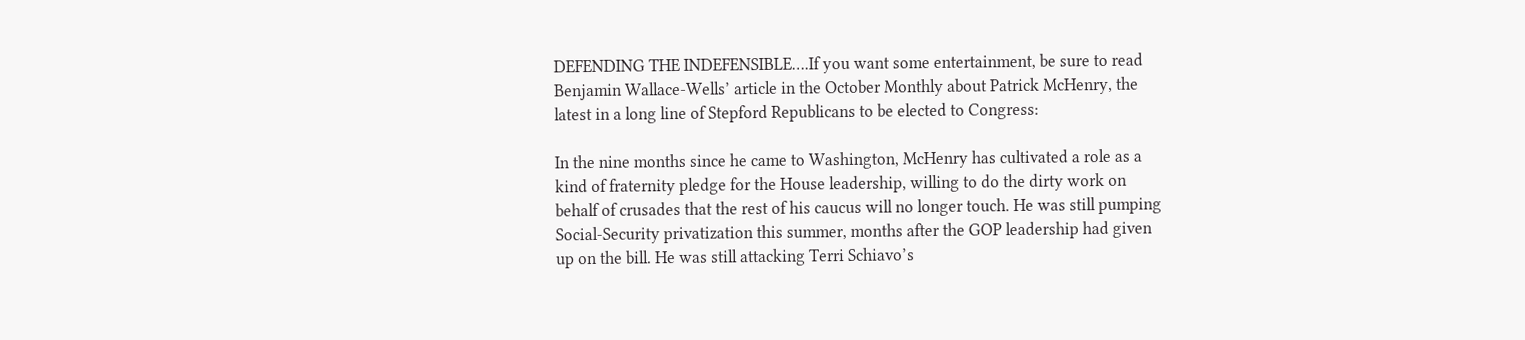DEFENDING THE INDEFENSIBLE….If you want some entertainment, be sure to read Benjamin Wallace-Wells’ article in the October Monthly about Patrick McHenry, the latest in a long line of Stepford Republicans to be elected to Congress:

In the nine months since he came to Washington, McHenry has cultivated a role as a kind of fraternity pledge for the House leadership, willing to do the dirty work on behalf of crusades that the rest of his caucus will no longer touch. He was still pumping Social-Security privatization this summer, months after the GOP leadership had given up on the bill. He was still attacking Terri Schiavo’s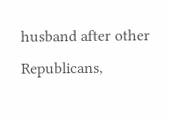husband after other Republicans,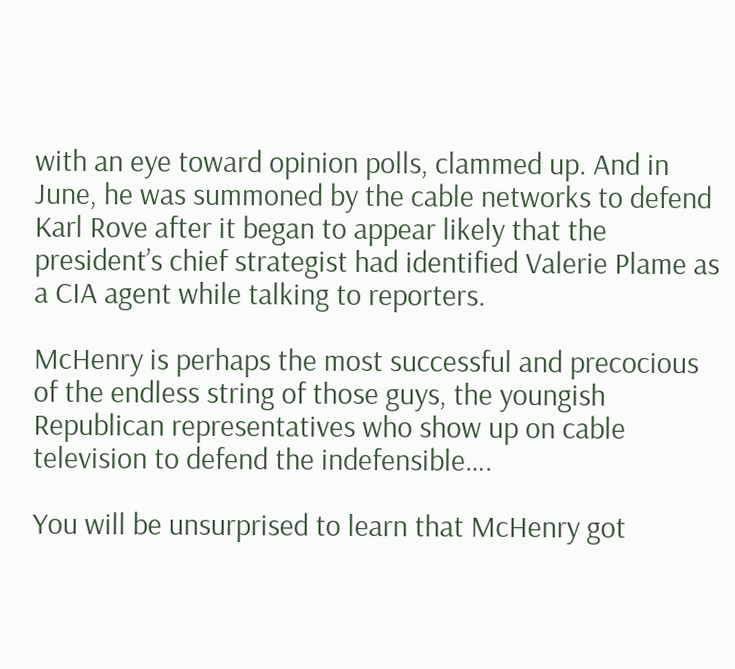with an eye toward opinion polls, clammed up. And in June, he was summoned by the cable networks to defend Karl Rove after it began to appear likely that the president’s chief strategist had identified Valerie Plame as a CIA agent while talking to reporters.

McHenry is perhaps the most successful and precocious of the endless string of those guys, the youngish Republican representatives who show up on cable television to defend the indefensible….

You will be unsurprised to learn that McHenry got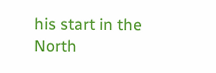his start in the North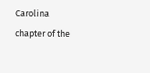Carolina chapter of the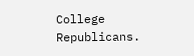College Republicans.